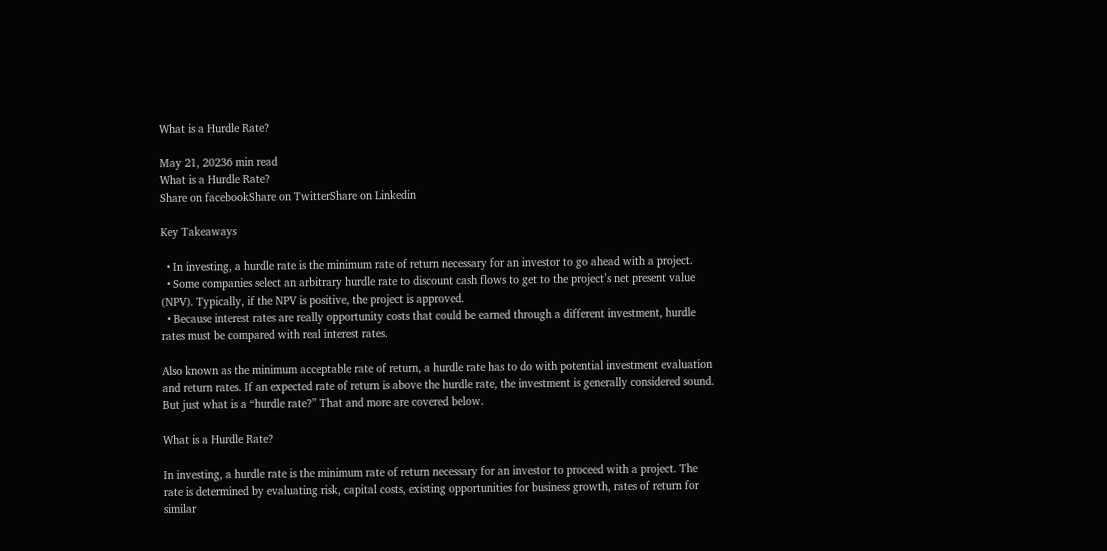What is a Hurdle Rate?

May 21, 20236 min read
What is a Hurdle Rate?
Share on facebookShare on TwitterShare on Linkedin

Key Takeaways

  • In investing, a hurdle rate is the minimum rate of return necessary for an investor to go ahead with a project.
  • Some companies select an arbitrary hurdle rate to discount cash flows to get to the project’s net present value (NPV). Typically, if the NPV is positive, the project is approved.
  • Because interest rates are really opportunity costs that could be earned through a different investment, hurdle rates must be compared with real interest rates.

Also known as the minimum acceptable rate of return, a hurdle rate has to do with potential investment evaluation and return rates. If an expected rate of return is above the hurdle rate, the investment is generally considered sound. But just what is a “hurdle rate?” That and more are covered below.

What is a Hurdle Rate?

In investing, a hurdle rate is the minimum rate of return necessary for an investor to proceed with a project. The rate is determined by evaluating risk, capital costs, existing opportunities for business growth, rates of return for similar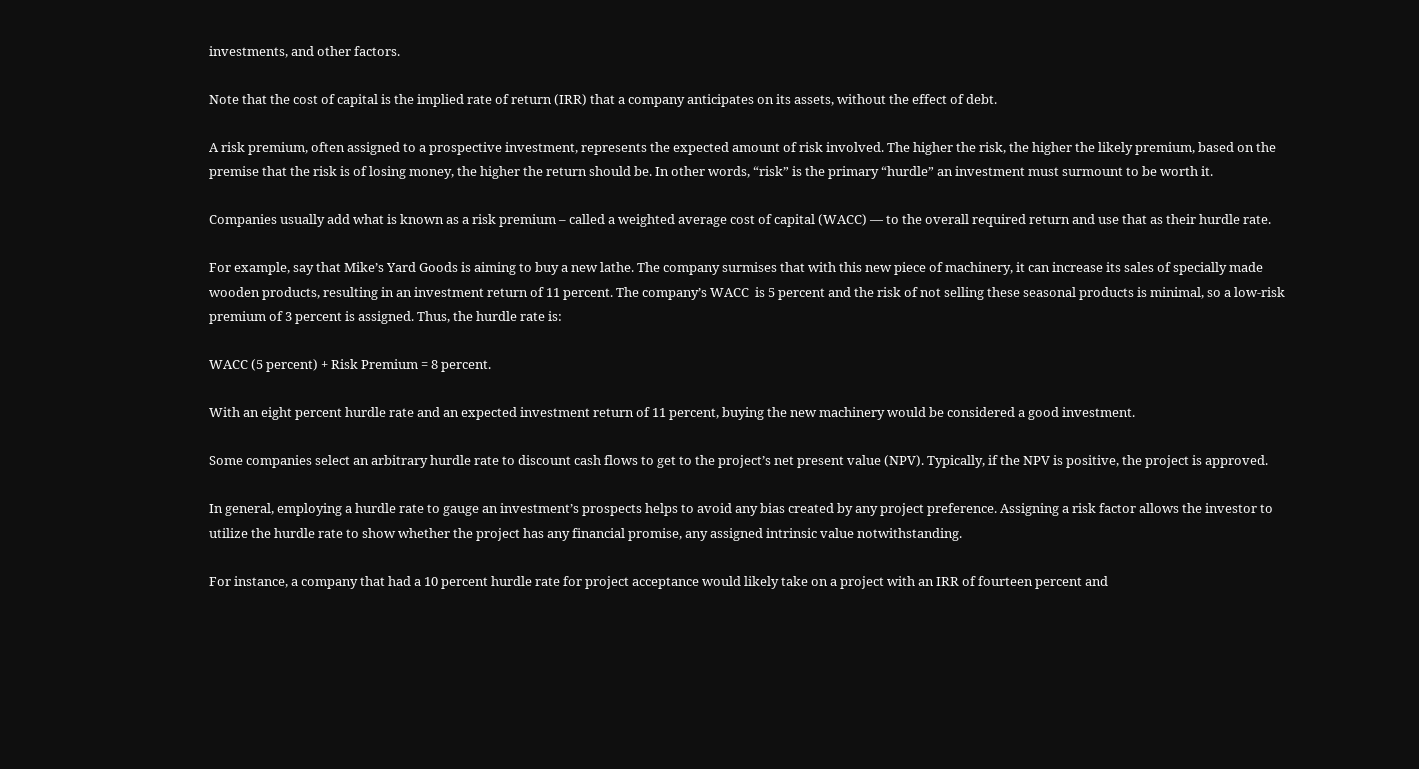investments, and other factors.

Note that the cost of capital is the implied rate of return (IRR) that a company anticipates on its assets, without the effect of debt.

A risk premium, often assigned to a prospective investment, represents the expected amount of risk involved. The higher the risk, the higher the likely premium, based on the premise that the risk is of losing money, the higher the return should be. In other words, “risk” is the primary “hurdle” an investment must surmount to be worth it.

Companies usually add what is known as a risk premium – called a weighted average cost of capital (WACC) — to the overall required return and use that as their hurdle rate.

For example, say that Mike’s Yard Goods is aiming to buy a new lathe. The company surmises that with this new piece of machinery, it can increase its sales of specially made wooden products, resulting in an investment return of 11 percent. The company’s WACC  is 5 percent and the risk of not selling these seasonal products is minimal, so a low-risk premium of 3 percent is assigned. Thus, the hurdle rate is:

WACC (5 percent) + Risk Premium = 8 percent.

With an eight percent hurdle rate and an expected investment return of 11 percent, buying the new machinery would be considered a good investment.

Some companies select an arbitrary hurdle rate to discount cash flows to get to the project’s net present value (NPV). Typically, if the NPV is positive, the project is approved.

In general, employing a hurdle rate to gauge an investment’s prospects helps to avoid any bias created by any project preference. Assigning a risk factor allows the investor to utilize the hurdle rate to show whether the project has any financial promise, any assigned intrinsic value notwithstanding.

For instance, a company that had a 10 percent hurdle rate for project acceptance would likely take on a project with an IRR of fourteen percent and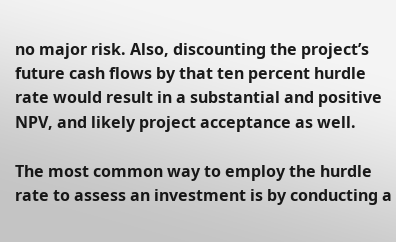no major risk. Also, discounting the project’s future cash flows by that ten percent hurdle rate would result in a substantial and positive NPV, and likely project acceptance as well.

The most common way to employ the hurdle rate to assess an investment is by conducting a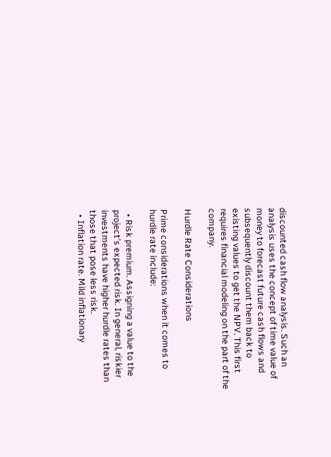discounted cash flow analysis. Such an analysis uses the concept of time value of money to forecast future cash flows and subsequently discount them back to existing values to get the NPV. This first requires financial modeling on the part of the company.

Hurdle Rate Considerations

Prime considerations when it comes to hurdle rate include:

  • Risk premium. Assigning a value to the project’s expected risk. In general, riskier investments have higher hurdle rates than those that pose less risk.
  • Inflation rate. Mild inflationary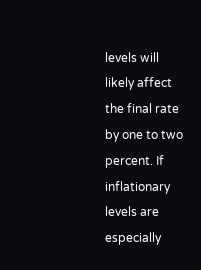levels will likely affect the final rate by one to two percent. If inflationary levels are especially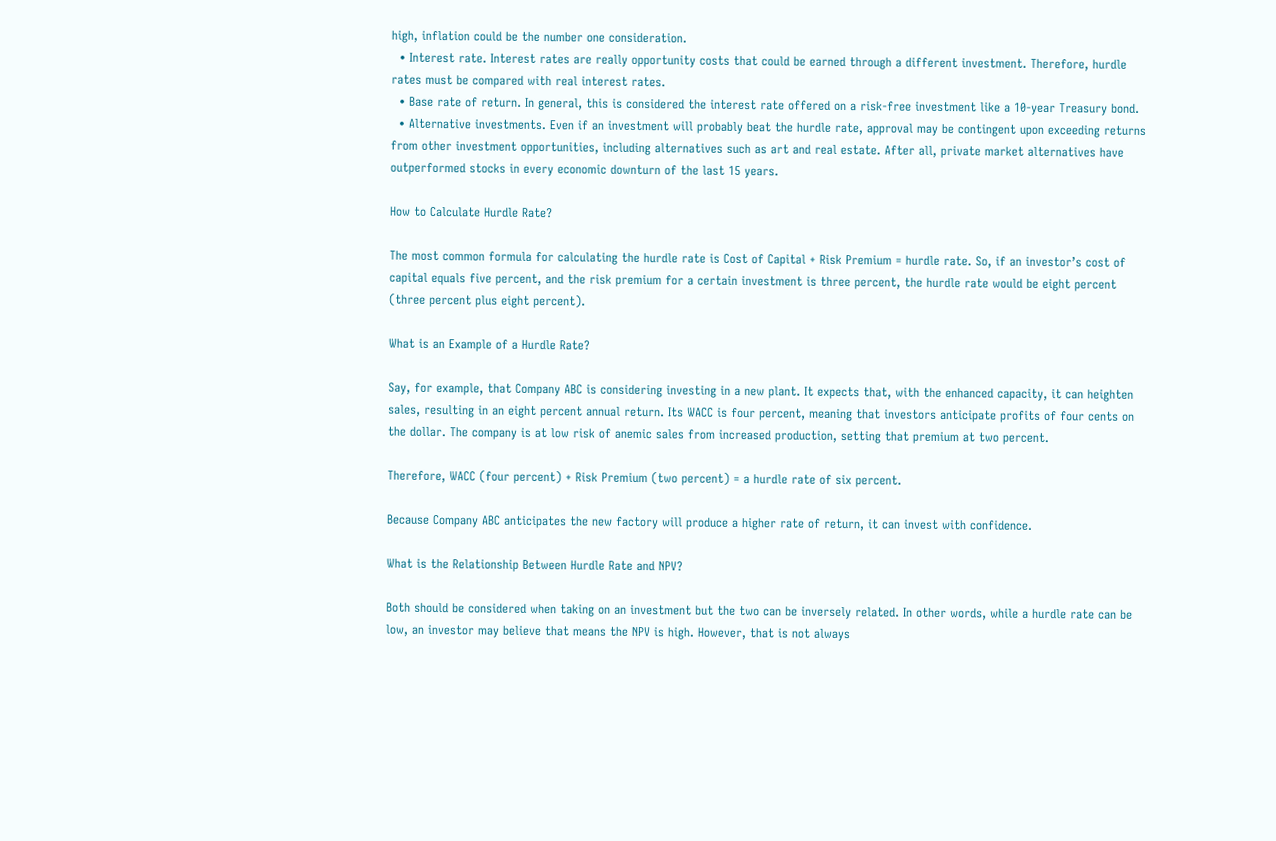high, inflation could be the number one consideration.
  • Interest rate. Interest rates are really opportunity costs that could be earned through a different investment. Therefore, hurdle rates must be compared with real interest rates.
  • Base rate of return. In general, this is considered the interest rate offered on a risk-free investment like a 10-year Treasury bond.
  • Alternative investments. Even if an investment will probably beat the hurdle rate, approval may be contingent upon exceeding returns from other investment opportunities, including alternatives such as art and real estate. After all, private market alternatives have outperformed stocks in every economic downturn of the last 15 years.

How to Calculate Hurdle Rate?

The most common formula for calculating the hurdle rate is Cost of Capital + Risk Premium = hurdle rate. So, if an investor’s cost of capital equals five percent, and the risk premium for a certain investment is three percent, the hurdle rate would be eight percent (three percent plus eight percent).

What is an Example of a Hurdle Rate?

Say, for example, that Company ABC is considering investing in a new plant. It expects that, with the enhanced capacity, it can heighten sales, resulting in an eight percent annual return. Its WACC is four percent, meaning that investors anticipate profits of four cents on the dollar. The company is at low risk of anemic sales from increased production, setting that premium at two percent.

Therefore, WACC (four percent) + Risk Premium (two percent) = a hurdle rate of six percent.

Because Company ABC anticipates the new factory will produce a higher rate of return, it can invest with confidence.

What is the Relationship Between Hurdle Rate and NPV?

Both should be considered when taking on an investment but the two can be inversely related. In other words, while a hurdle rate can be low, an investor may believe that means the NPV is high. However, that is not always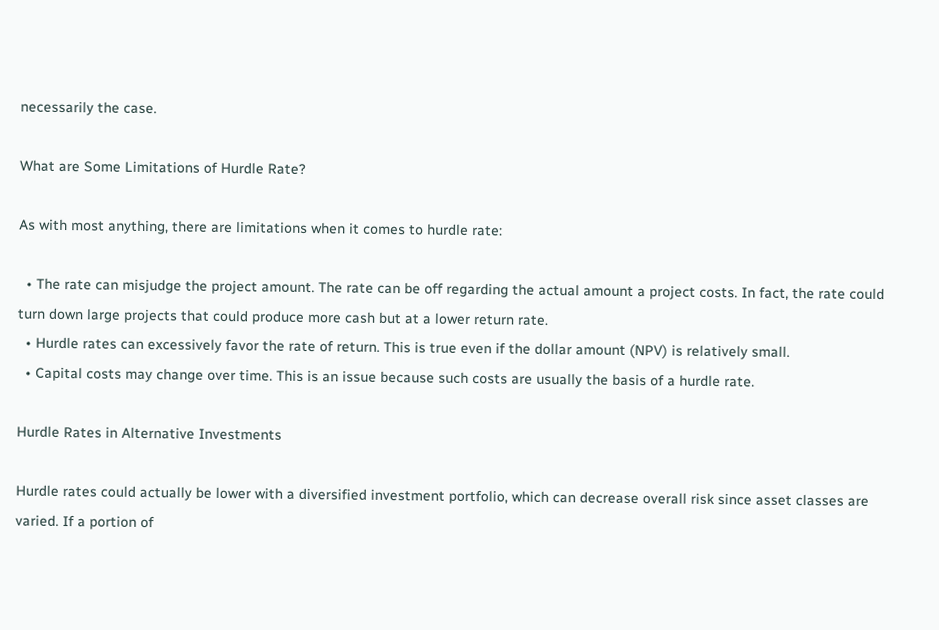necessarily the case.

What are Some Limitations of Hurdle Rate?

As with most anything, there are limitations when it comes to hurdle rate:

  • The rate can misjudge the project amount. The rate can be off regarding the actual amount a project costs. In fact, the rate could turn down large projects that could produce more cash but at a lower return rate.
  • Hurdle rates can excessively favor the rate of return. This is true even if the dollar amount (NPV) is relatively small.
  • Capital costs may change over time. This is an issue because such costs are usually the basis of a hurdle rate.

Hurdle Rates in Alternative Investments

Hurdle rates could actually be lower with a diversified investment portfolio, which can decrease overall risk since asset classes are varied. If a portion of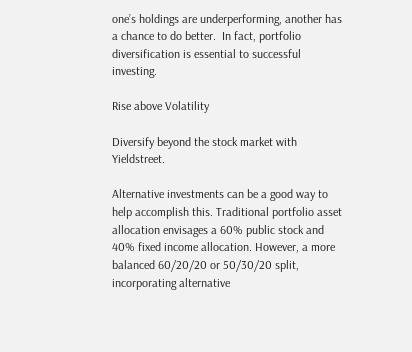one’s holdings are underperforming, another has a chance to do better.  In fact, portfolio diversification is essential to successful investing.

Rise above Volatility

Diversify beyond the stock market with Yieldstreet.

Alternative investments can be a good way to help accomplish this. Traditional portfolio asset allocation envisages a 60% public stock and 40% fixed income allocation. However, a more balanced 60/20/20 or 50/30/20 split, incorporating alternative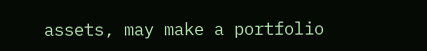assets, may make a portfolio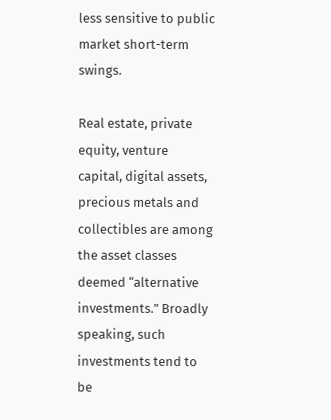less sensitive to public market short-term swings.

Real estate, private equity, venture capital, digital assets, precious metals and collectibles are among the asset classes deemed “alternative investments.” Broadly speaking, such investments tend to be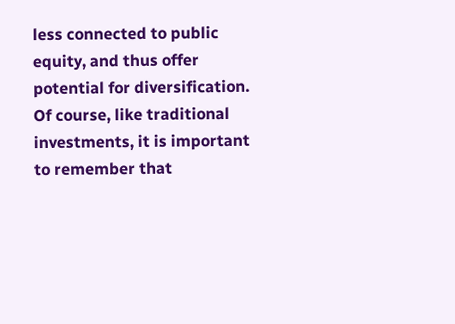less connected to public equity, and thus offer potential for diversification. Of course, like traditional investments, it is important to remember that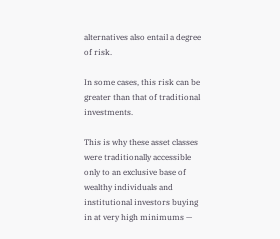alternatives also entail a degree of risk.

In some cases, this risk can be greater than that of traditional investments.

This is why these asset classes were traditionally accessible only to an exclusive base of wealthy individuals and institutional investors buying in at very high minimums —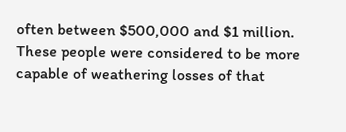often between $500,000 and $1 million.  These people were considered to be more capable of weathering losses of that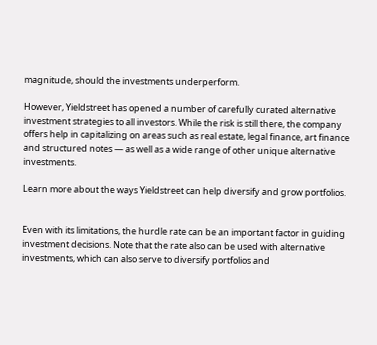magnitude, should the investments underperform.

However, Yieldstreet has opened a number of carefully curated alternative investment strategies to all investors. While the risk is still there, the company offers help in capitalizing on areas such as real estate, legal finance, art finance and structured notes — as well as a wide range of other unique alternative investments.

Learn more about the ways Yieldstreet can help diversify and grow portfolios.


Even with its limitations, the hurdle rate can be an important factor in guiding investment decisions. Note that the rate also can be used with alternative investments, which can also serve to diversify portfolios and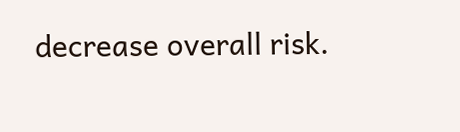decrease overall risk.